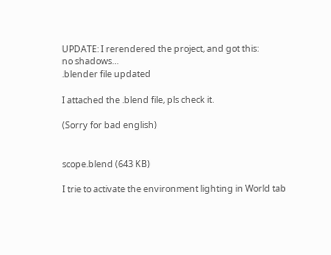UPDATE: I rerendered the project, and got this:
no shadows…
.blender file updated

I attached the .blend file, pls check it.

(Sorry for bad english)


scope.blend (643 KB)

I trie to activate the environment lighting in World tab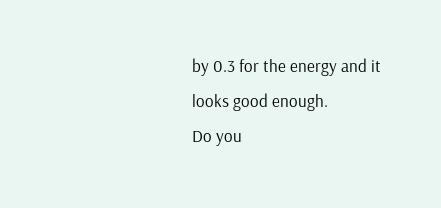by 0.3 for the energy and it looks good enough.
Do you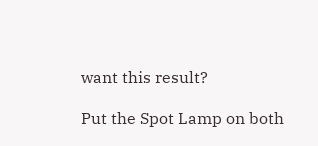want this result?

Put the Spot Lamp on both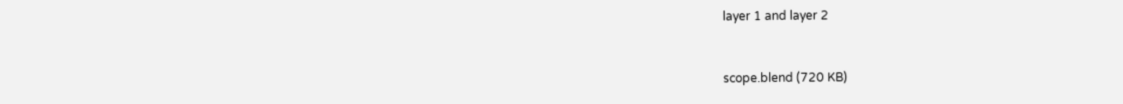layer 1 and layer 2


scope.blend (720 KB)